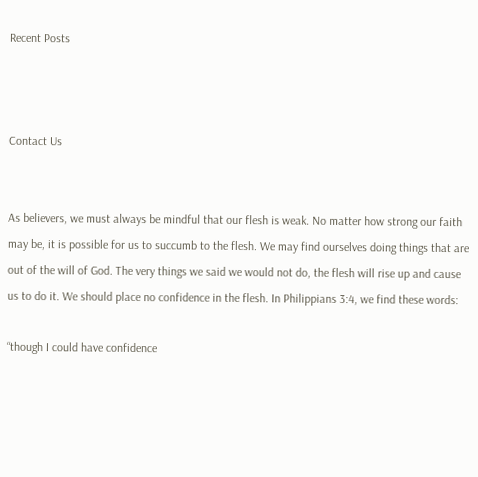Recent Posts



Contact Us


As believers, we must always be mindful that our flesh is weak. No matter how strong our faith may be, it is possible for us to succumb to the flesh. We may find ourselves doing things that are out of the will of God. The very things we said we would not do, the flesh will rise up and cause us to do it. We should place no confidence in the flesh. In Philippians 3:4, we find these words:

“though I could have confidence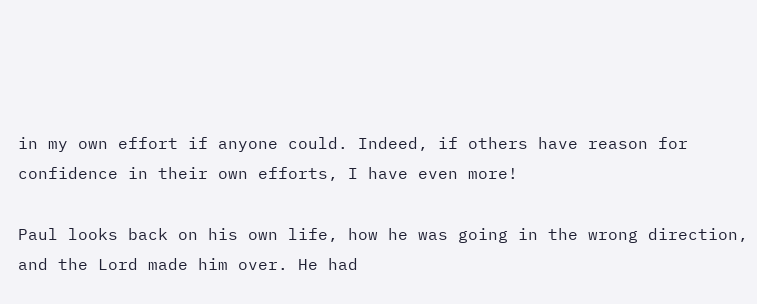in my own effort if anyone could. Indeed, if others have reason for confidence in their own efforts, I have even more!

Paul looks back on his own life, how he was going in the wrong direction, and the Lord made him over. He had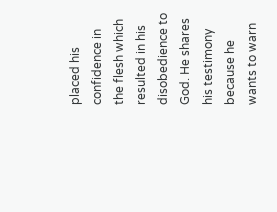placed his confidence in the flesh which resulted in his disobedience to God. He shares his testimony because he wants to warn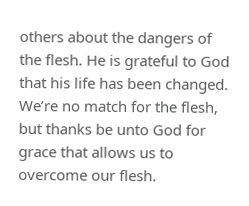others about the dangers of the flesh. He is grateful to God that his life has been changed.  We’re no match for the flesh, but thanks be unto God for grace that allows us to overcome our flesh.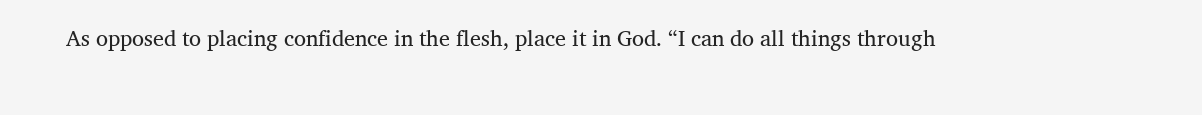As opposed to placing confidence in the flesh, place it in God. “I can do all things through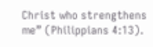Christ who strengthens me” (Philippians 4:13).